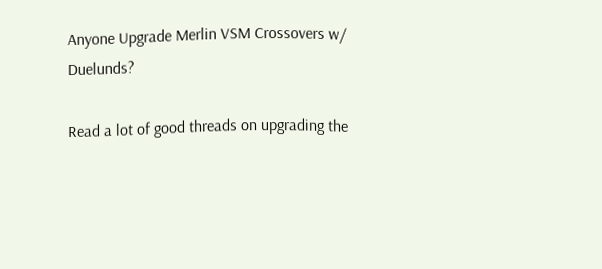Anyone Upgrade Merlin VSM Crossovers w/ Duelunds?

Read a lot of good threads on upgrading the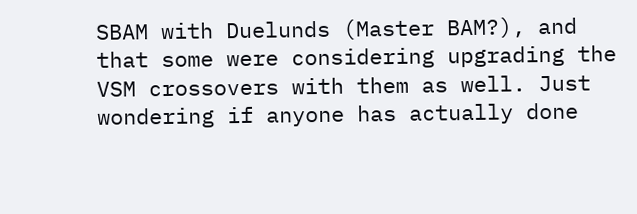SBAM with Duelunds (Master BAM?), and that some were considering upgrading the VSM crossovers with them as well. Just wondering if anyone has actually done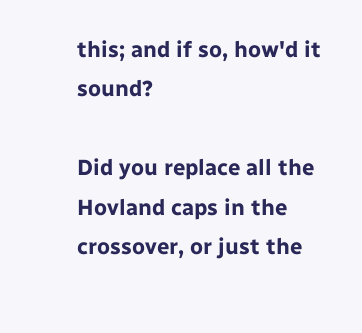this; and if so, how'd it sound?

Did you replace all the Hovland caps in the crossover, or just the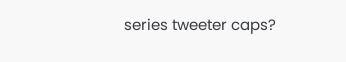series tweeter caps?